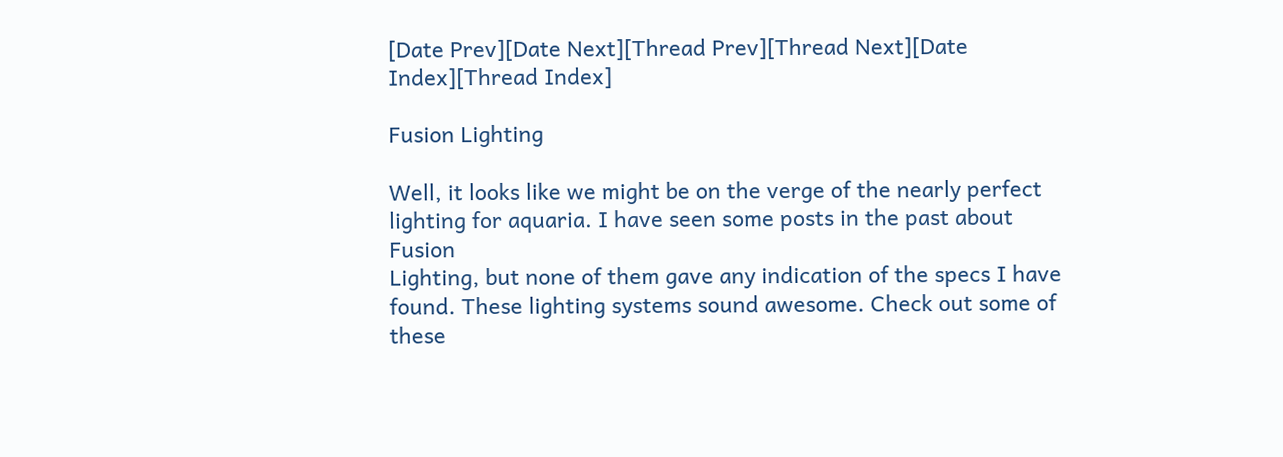[Date Prev][Date Next][Thread Prev][Thread Next][Date Index][Thread Index]

Fusion Lighting

Well, it looks like we might be on the verge of the nearly perfect
lighting for aquaria. I have seen some posts in the past about Fusion
Lighting, but none of them gave any indication of the specs I have
found. These lighting systems sound awesome. Check out some of these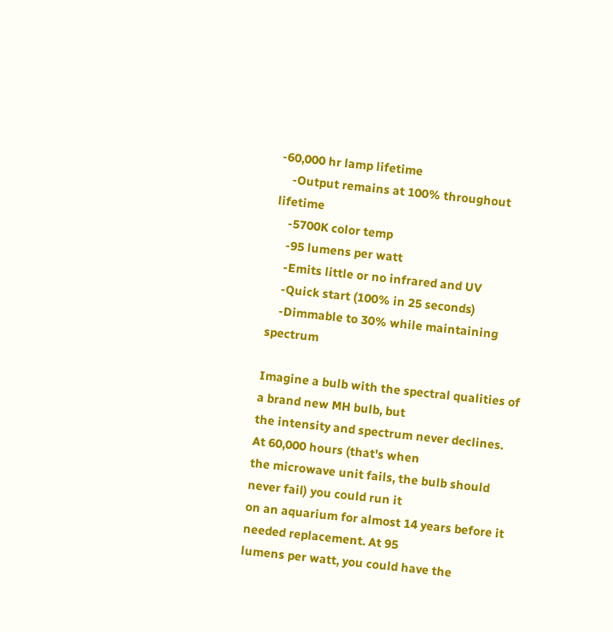-60,000 hr lamp lifetime
    -Output remains at 100% throughout lifetime
    -5700K color temp
    -95 lumens per watt
    -Emits little or no infrared and UV
    -Quick start (100% in 25 seconds)
    -Dimmable to 30% while maintaining spectrum

Imagine a bulb with the spectral qualities of a brand new MH bulb, but
the intensity and spectrum never declines. At 60,000 hours (that's when
the microwave unit fails, the bulb should never fail) you could run it
on an aquarium for almost 14 years before it needed replacement. At 95
lumens per watt, you could have the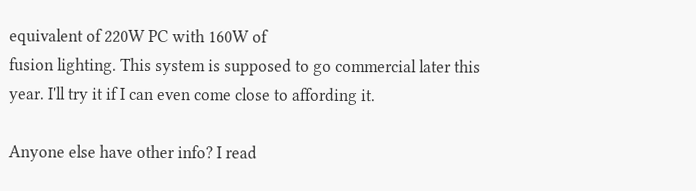equivalent of 220W PC with 160W of
fusion lighting. This system is supposed to go commercial later this
year. I'll try it if I can even come close to affording it.

Anyone else have other info? I read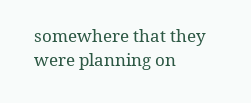somewhere that they were planning on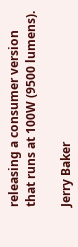releasing a consumer version that runs at 100W (9500 lumens).

Jerry Baker